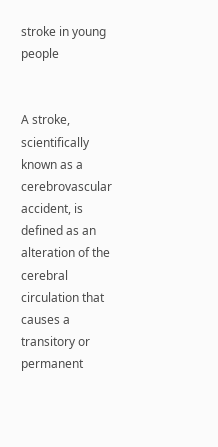stroke in young people


A stroke, scientifically known as a cerebrovascular accident, is defined as an alteration of the cerebral circulation that causes a transitory or permanent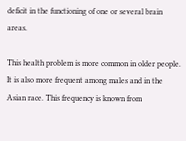deficit in the functioning of one or several brain areas.

This health problem is more common in older people. It is also more frequent among males and in the Asian race. This frequency is known from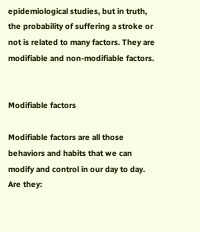epidemiological studies, but in truth, the probability of suffering a stroke or not is related to many factors. They are modifiable and non-modifiable factors.


Modifiable factors

Modifiable factors are all those behaviors and habits that we can modify and control in our day to day. Are they: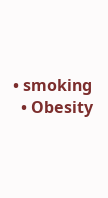• smoking
  • Obesity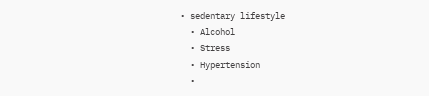• sedentary lifestyle
  • Alcohol
  • Stress
  • Hypertension
  •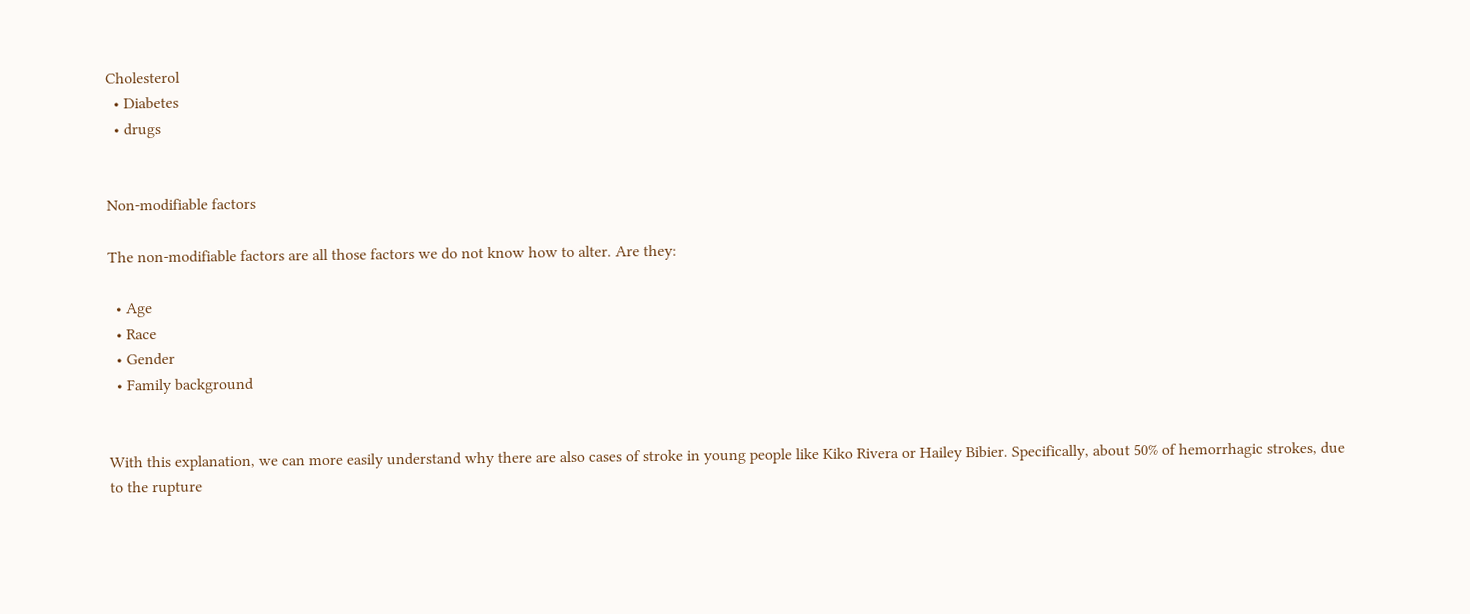Cholesterol
  • Diabetes
  • drugs


Non-modifiable factors

The non-modifiable factors are all those factors we do not know how to alter. Are they:

  • Age
  • Race
  • Gender
  • Family background


With this explanation, we can more easily understand why there are also cases of stroke in young people like Kiko Rivera or Hailey Bibier. Specifically, about 50% of hemorrhagic strokes, due to the rupture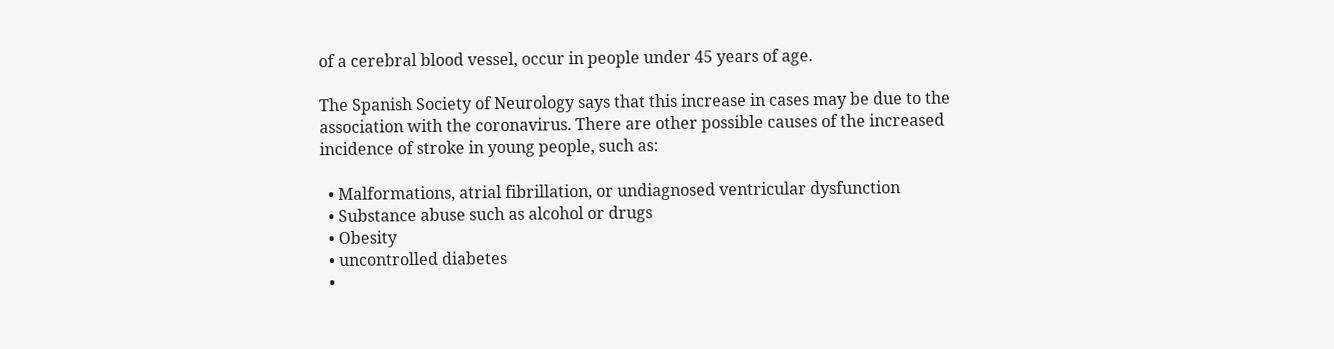of a cerebral blood vessel, occur in people under 45 years of age.

The Spanish Society of Neurology says that this increase in cases may be due to the association with the coronavirus. There are other possible causes of the increased incidence of stroke in young people, such as:

  • Malformations, atrial fibrillation, or undiagnosed ventricular dysfunction
  • Substance abuse such as alcohol or drugs
  • Obesity
  • uncontrolled diabetes
  •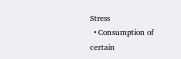Stress
  • Consumption of certain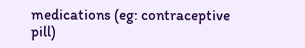medications (eg: contraceptive pill)